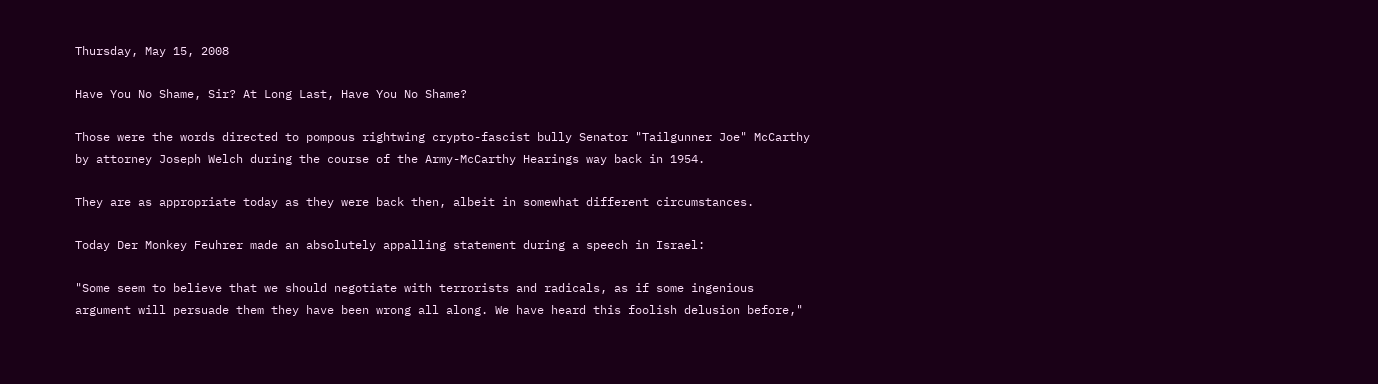Thursday, May 15, 2008

Have You No Shame, Sir? At Long Last, Have You No Shame?

Those were the words directed to pompous rightwing crypto-fascist bully Senator "Tailgunner Joe" McCarthy by attorney Joseph Welch during the course of the Army-McCarthy Hearings way back in 1954.

They are as appropriate today as they were back then, albeit in somewhat different circumstances.

Today Der Monkey Feuhrer made an absolutely appalling statement during a speech in Israel:

"Some seem to believe that we should negotiate with terrorists and radicals, as if some ingenious argument will persuade them they have been wrong all along. We have heard this foolish delusion before,"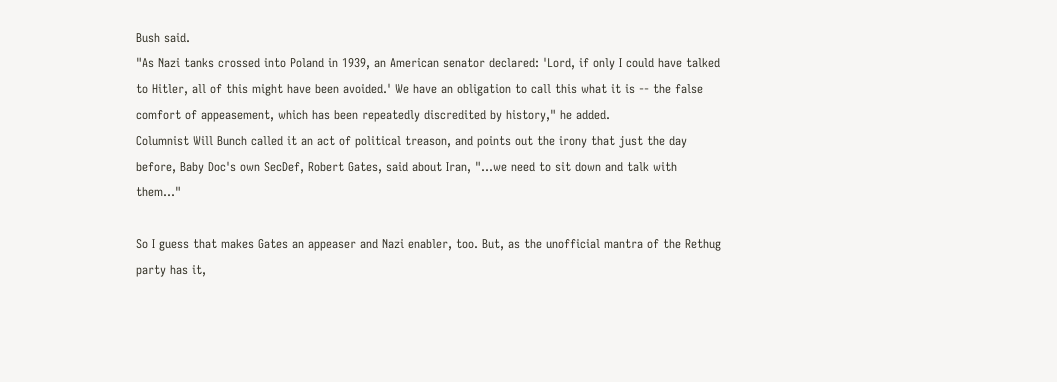Bush said.
"As Nazi tanks crossed into Poland in 1939, an American senator declared: 'Lord, if only I could have talked to Hitler, all of this might have been avoided.' We have an obligation to call this what it is -- the false comfort of appeasement, which has been repeatedly discredited by history," he added.
Columnist Will Bunch called it an act of political treason, and points out the irony that just the day before, Baby Doc's own SecDef, Robert Gates, said about Iran, "...we need to sit down and talk with them..."

So I guess that makes Gates an appeaser and Nazi enabler, too. But, as the unofficial mantra of the Rethug party has it,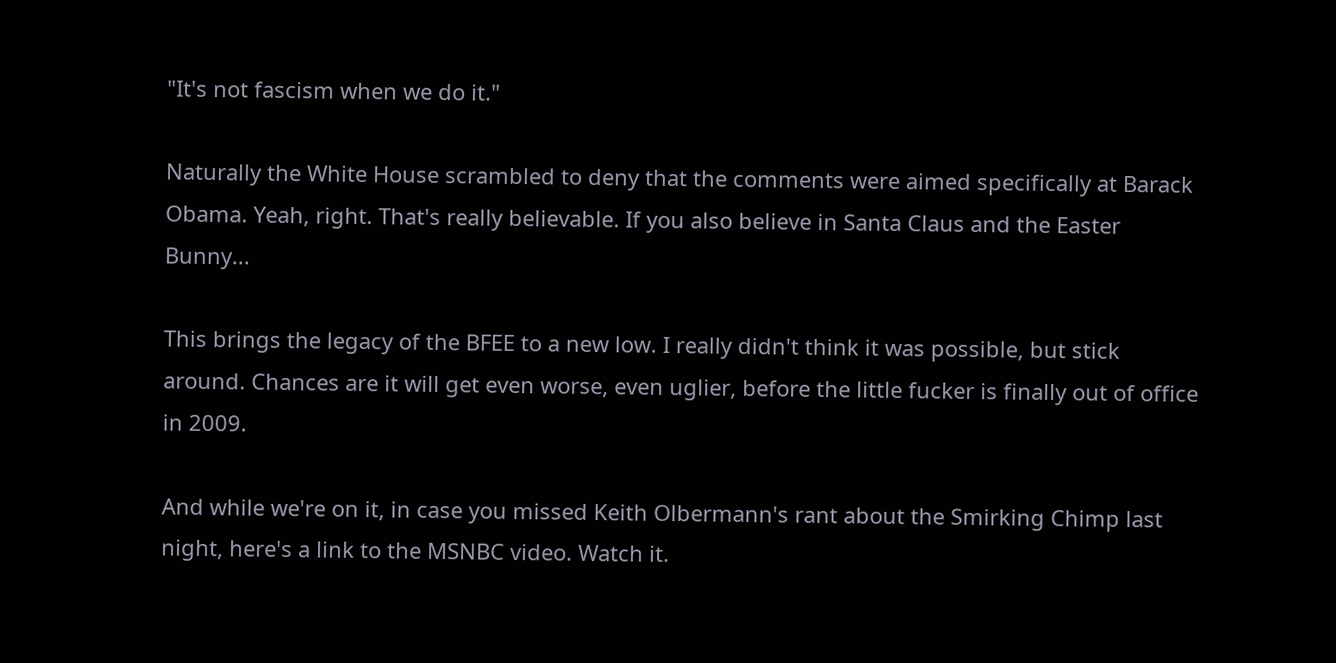"It's not fascism when we do it."

Naturally the White House scrambled to deny that the comments were aimed specifically at Barack Obama. Yeah, right. That's really believable. If you also believe in Santa Claus and the Easter Bunny...

This brings the legacy of the BFEE to a new low. I really didn't think it was possible, but stick around. Chances are it will get even worse, even uglier, before the little fucker is finally out of office in 2009.

And while we're on it, in case you missed Keith Olbermann's rant about the Smirking Chimp last night, here's a link to the MSNBC video. Watch it.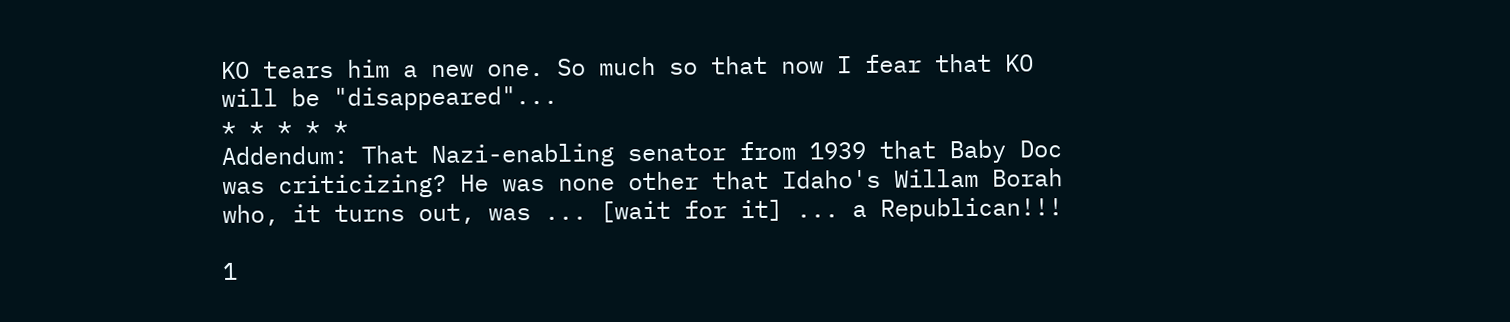KO tears him a new one. So much so that now I fear that KO will be "disappeared"...
* * * * *
Addendum: That Nazi-enabling senator from 1939 that Baby Doc was criticizing? He was none other that Idaho's Willam Borah who, it turns out, was ... [wait for it] ... a Republican!!!

1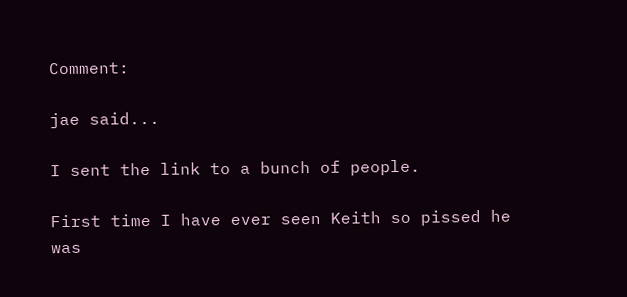Comment:

jae said...

I sent the link to a bunch of people.

First time I have ever seen Keith so pissed he was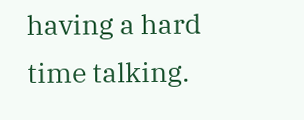having a hard time talking.